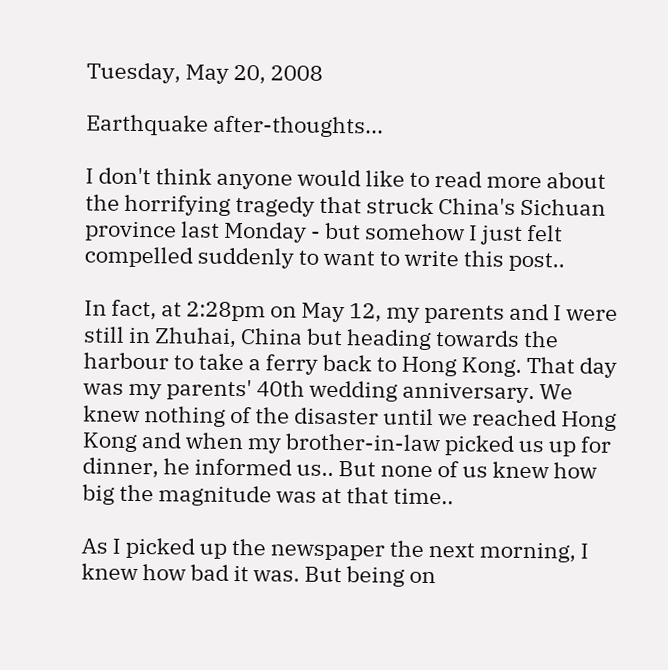Tuesday, May 20, 2008

Earthquake after-thoughts...

I don't think anyone would like to read more about the horrifying tragedy that struck China's Sichuan province last Monday - but somehow I just felt compelled suddenly to want to write this post..

In fact, at 2:28pm on May 12, my parents and I were still in Zhuhai, China but heading towards the harbour to take a ferry back to Hong Kong. That day was my parents' 40th wedding anniversary. We knew nothing of the disaster until we reached Hong Kong and when my brother-in-law picked us up for dinner, he informed us.. But none of us knew how big the magnitude was at that time..

As I picked up the newspaper the next morning, I knew how bad it was. But being on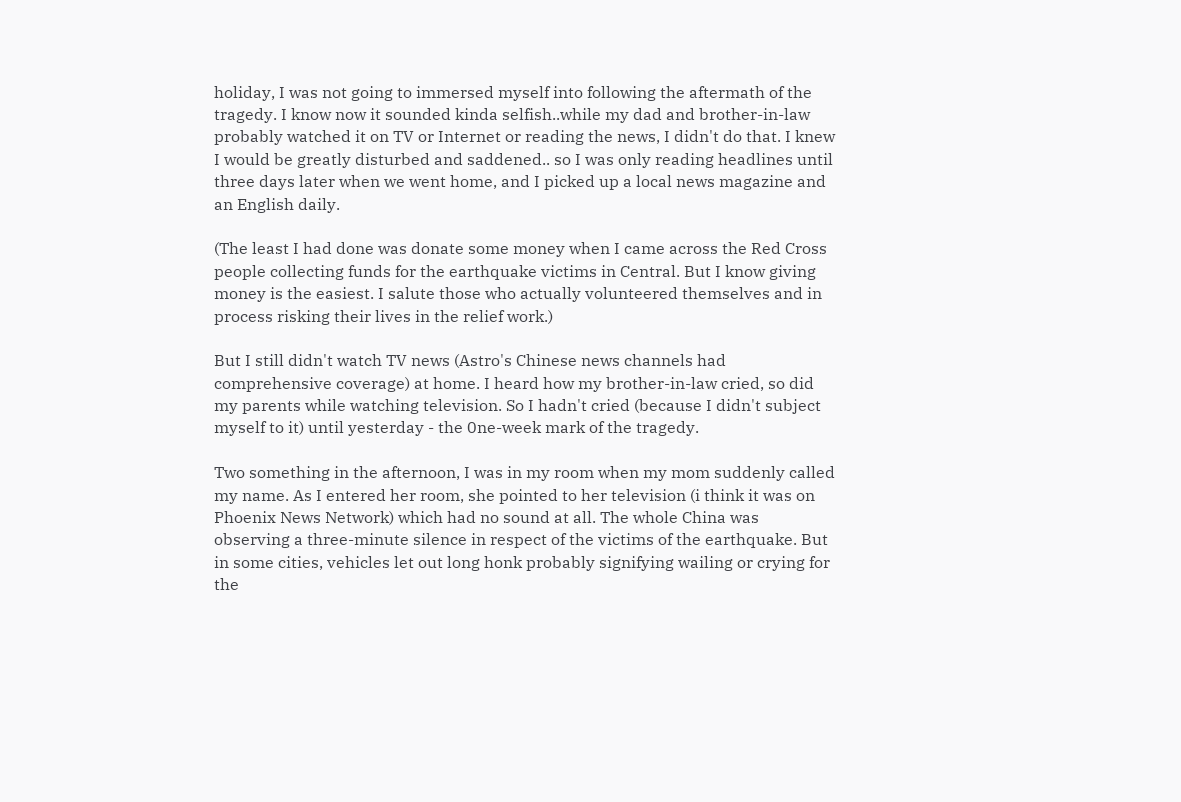holiday, I was not going to immersed myself into following the aftermath of the tragedy. I know now it sounded kinda selfish..while my dad and brother-in-law probably watched it on TV or Internet or reading the news, I didn't do that. I knew I would be greatly disturbed and saddened.. so I was only reading headlines until three days later when we went home, and I picked up a local news magazine and an English daily.

(The least I had done was donate some money when I came across the Red Cross people collecting funds for the earthquake victims in Central. But I know giving money is the easiest. I salute those who actually volunteered themselves and in process risking their lives in the relief work.)

But I still didn't watch TV news (Astro's Chinese news channels had comprehensive coverage) at home. I heard how my brother-in-law cried, so did my parents while watching television. So I hadn't cried (because I didn't subject myself to it) until yesterday - the 0ne-week mark of the tragedy.

Two something in the afternoon, I was in my room when my mom suddenly called my name. As I entered her room, she pointed to her television (i think it was on Phoenix News Network) which had no sound at all. The whole China was observing a three-minute silence in respect of the victims of the earthquake. But in some cities, vehicles let out long honk probably signifying wailing or crying for the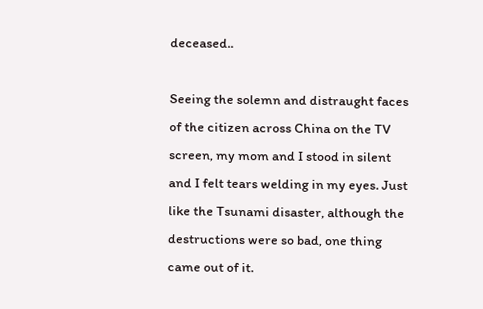deceased..

Seeing the solemn and distraught faces of the citizen across China on the TV screen, my mom and I stood in silent and I felt tears welding in my eyes. Just like the Tsunami disaster, although the destructions were so bad, one thing came out of it.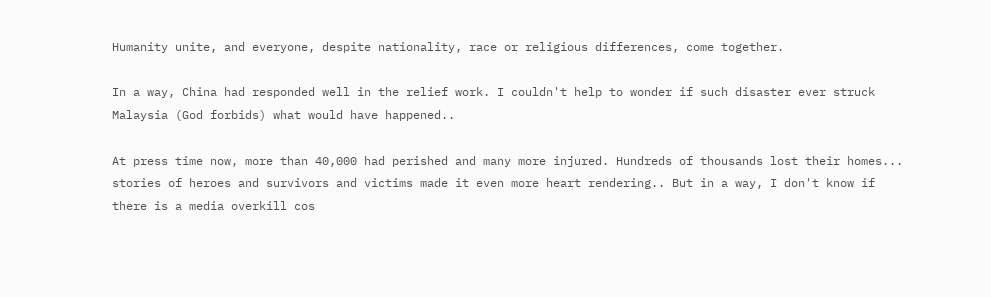Humanity unite, and everyone, despite nationality, race or religious differences, come together.

In a way, China had responded well in the relief work. I couldn't help to wonder if such disaster ever struck Malaysia (God forbids) what would have happened..

At press time now, more than 40,000 had perished and many more injured. Hundreds of thousands lost their homes... stories of heroes and survivors and victims made it even more heart rendering.. But in a way, I don't know if there is a media overkill cos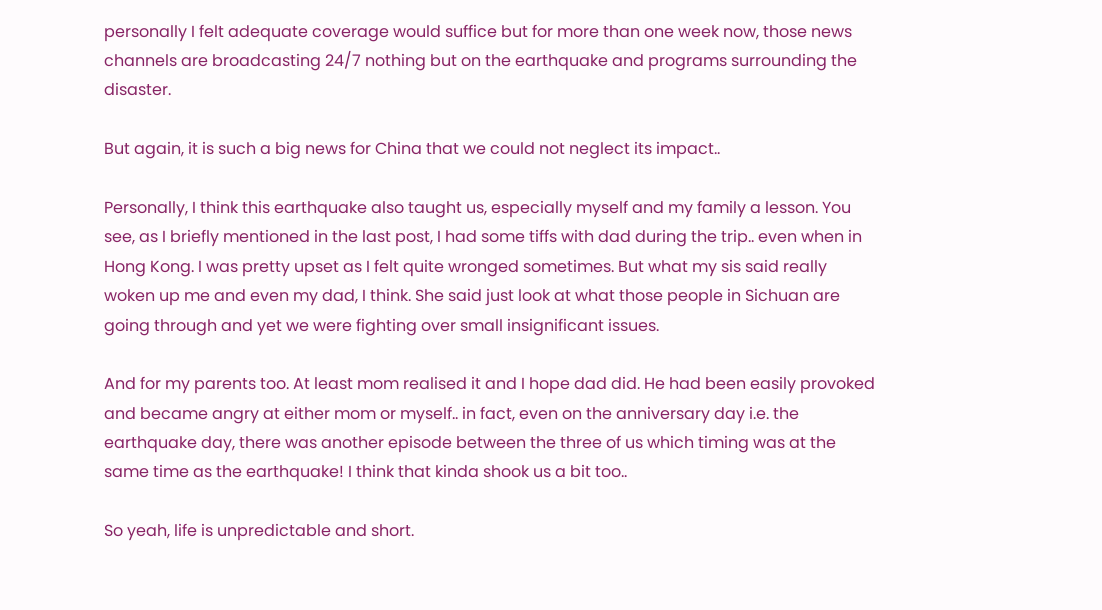personally I felt adequate coverage would suffice but for more than one week now, those news channels are broadcasting 24/7 nothing but on the earthquake and programs surrounding the disaster.

But again, it is such a big news for China that we could not neglect its impact..

Personally, I think this earthquake also taught us, especially myself and my family a lesson. You see, as I briefly mentioned in the last post, I had some tiffs with dad during the trip.. even when in Hong Kong. I was pretty upset as I felt quite wronged sometimes. But what my sis said really woken up me and even my dad, I think. She said just look at what those people in Sichuan are going through and yet we were fighting over small insignificant issues.

And for my parents too. At least mom realised it and I hope dad did. He had been easily provoked and became angry at either mom or myself.. in fact, even on the anniversary day i.e. the earthquake day, there was another episode between the three of us which timing was at the same time as the earthquake! I think that kinda shook us a bit too..

So yeah, life is unpredictable and short.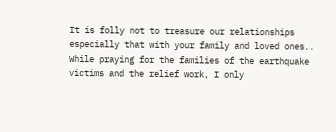It is folly not to treasure our relationships especially that with your family and loved ones.. While praying for the families of the earthquake victims and the relief work, I only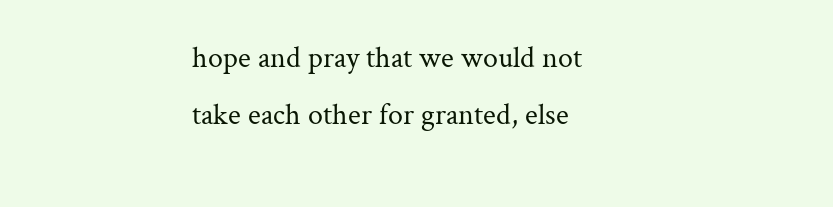hope and pray that we would not take each other for granted, else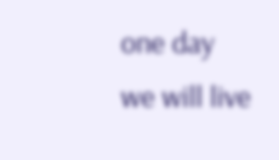one day we will live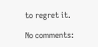to regret it.

No comments: